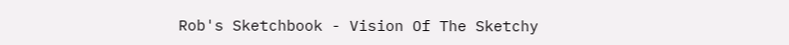Rob's Sketchbook - Vision Of The Sketchy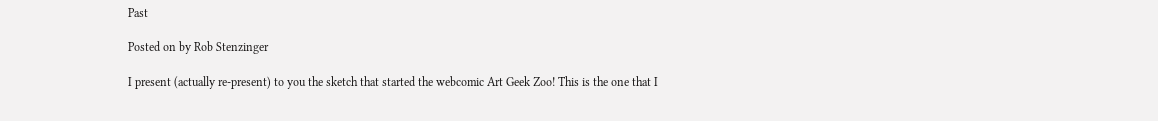Past

Posted on by Rob Stenzinger

I present (actually re-present) to you the sketch that started the webcomic Art Geek Zoo! This is the one that I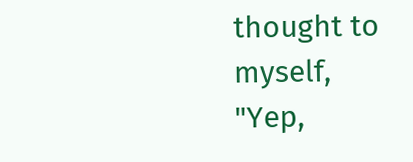thought to myself, "Yep,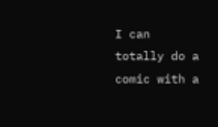I can totally do a comic with a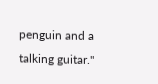penguin and a talking guitar."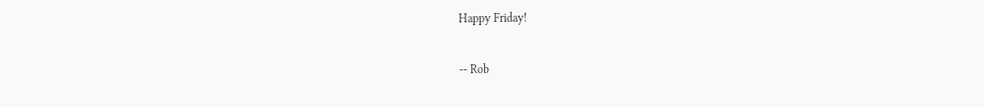Happy Friday!

-- Rob